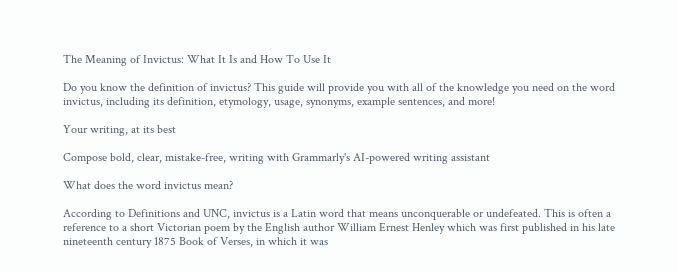The Meaning of Invictus: What It Is and How To Use It

Do you know the definition of invictus? This guide will provide you with all of the knowledge you need on the word invictus, including its definition, etymology, usage, synonyms, example sentences, and more!

Your writing, at its best

Compose bold, clear, mistake-free, writing with Grammarly's AI-powered writing assistant

What does the word invictus mean?

According to Definitions and UNC, invictus is a Latin word that means unconquerable or undefeated. This is often a reference to a short Victorian poem by the English author William Ernest Henley which was first published in his late nineteenth century 1875 Book of Verses, in which it was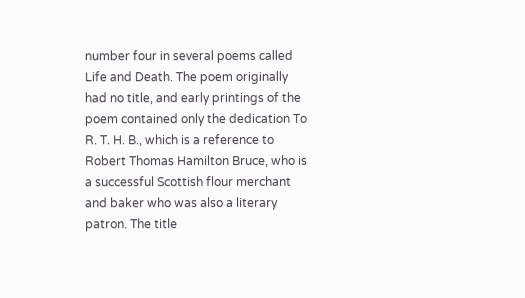number four in several poems called Life and Death. The poem originally had no title, and early printings of the poem contained only the dedication To R. T. H. B., which is a reference to Robert Thomas Hamilton Bruce, who is a successful Scottish flour merchant and baker who was also a literary patron. The title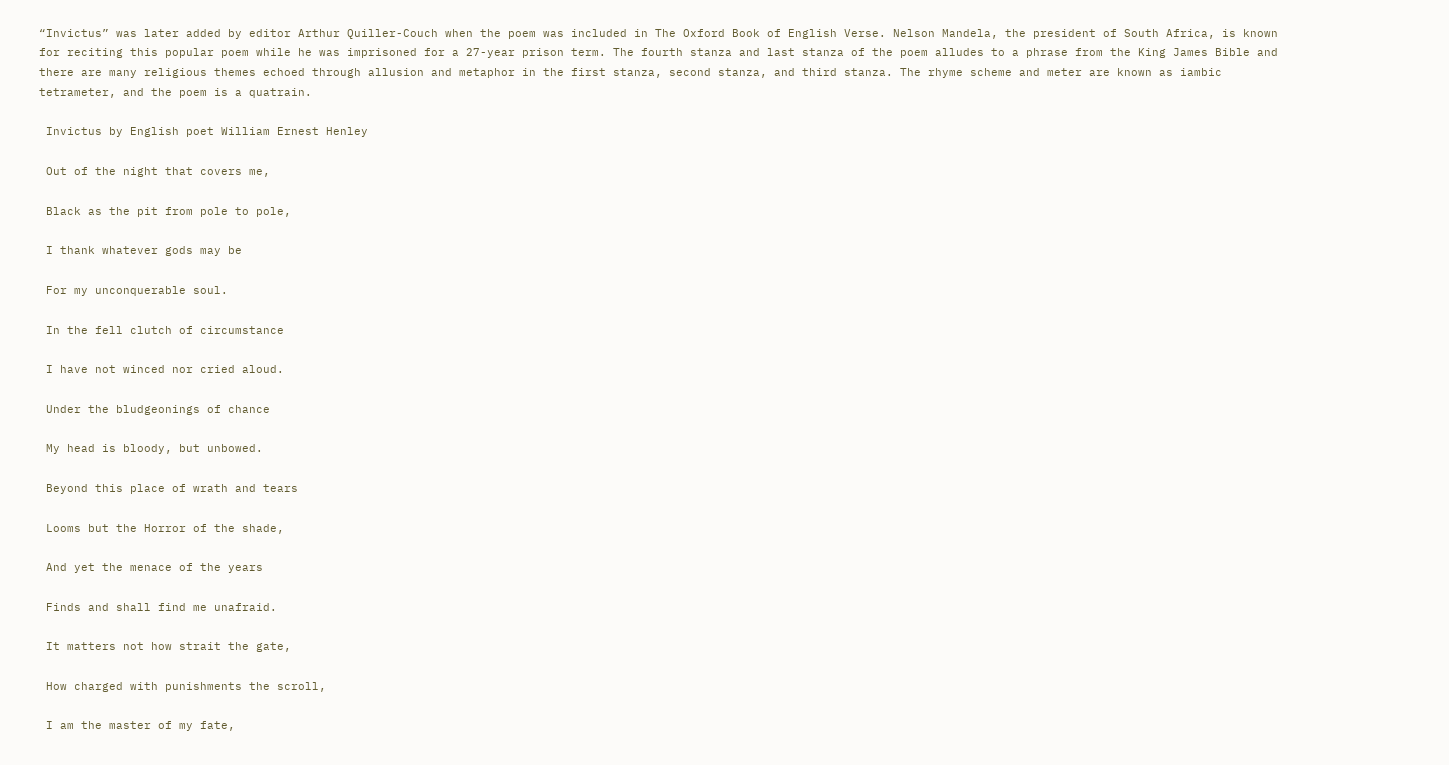“Invictus” was later added by editor Arthur Quiller-Couch when the poem was included in The Oxford Book of English Verse. Nelson Mandela, the president of South Africa, is known for reciting this popular poem while he was imprisoned for a 27-year prison term. The fourth stanza and last stanza of the poem alludes to a phrase from the King James Bible and there are many religious themes echoed through allusion and metaphor in the first stanza, second stanza, and third stanza. The rhyme scheme and meter are known as iambic tetrameter, and the poem is a quatrain.

 Invictus by English poet William Ernest Henley

 Out of the night that covers me,

 Black as the pit from pole to pole,

 I thank whatever gods may be

 For my unconquerable soul.

 In the fell clutch of circumstance

 I have not winced nor cried aloud.

 Under the bludgeonings of chance

 My head is bloody, but unbowed.

 Beyond this place of wrath and tears

 Looms but the Horror of the shade,

 And yet the menace of the years

 Finds and shall find me unafraid.

 It matters not how strait the gate,

 How charged with punishments the scroll,

 I am the master of my fate,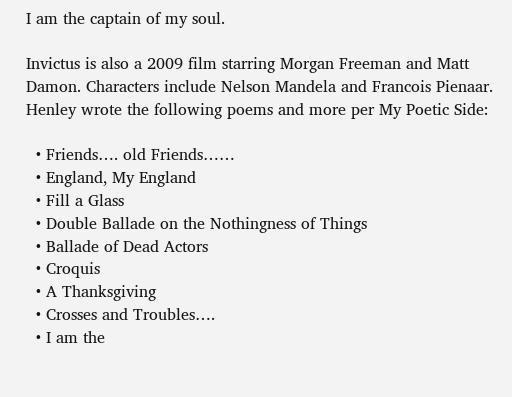I am the captain of my soul.

Invictus is also a 2009 film starring Morgan Freeman and Matt Damon. Characters include Nelson Mandela and Francois Pienaar.  Henley wrote the following poems and more per My Poetic Side:

  • Friends…. old Friends……
  • England, My England
  • Fill a Glass
  • Double Ballade on the Nothingness of Things
  • Ballade of Dead Actors
  • Croquis
  • A Thanksgiving
  • Crosses and Troubles….
  • I am the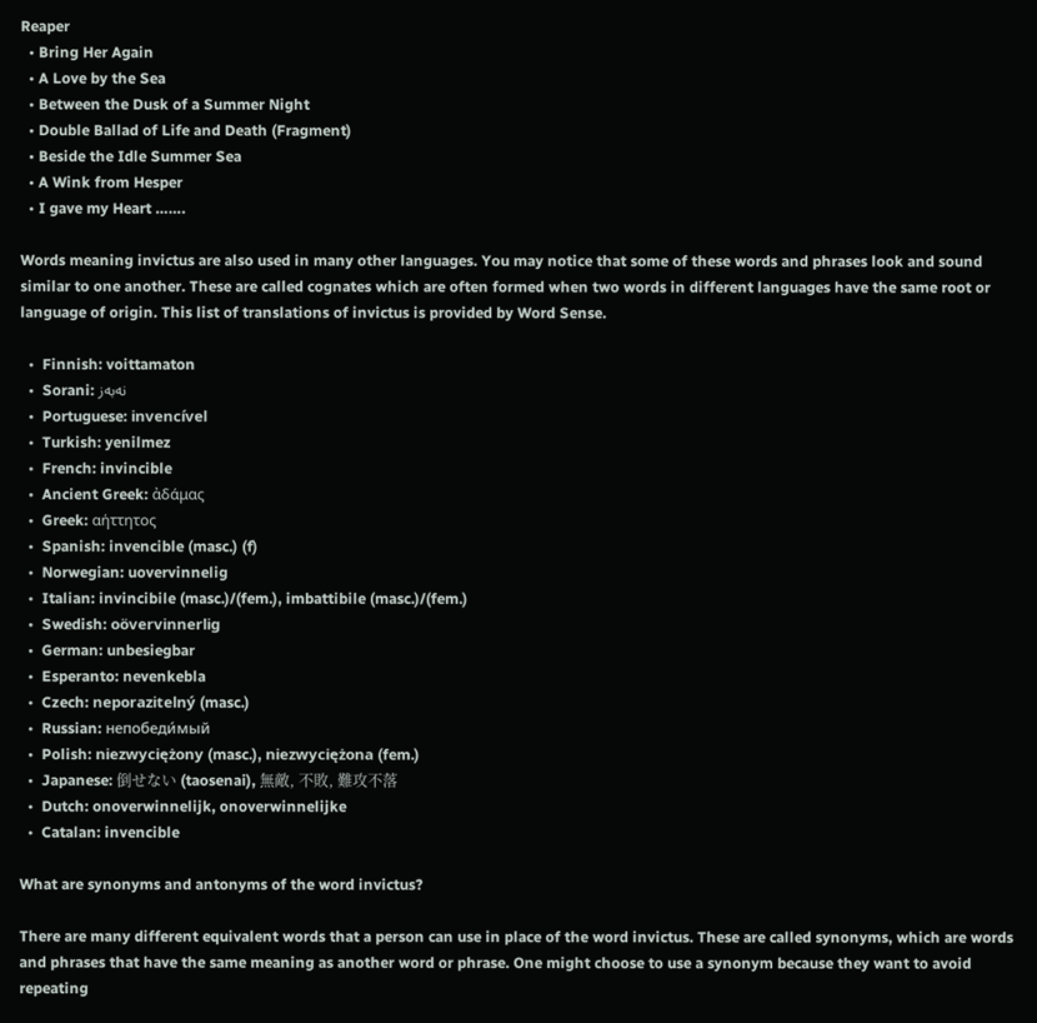Reaper
  • Bring Her Again
  • A Love by the Sea
  • Between the Dusk of a Summer Night
  • Double Ballad of Life and Death (Fragment)
  • Beside the Idle Summer Sea
  • A Wink from Hesper
  • I gave my Heart …….

Words meaning invictus are also used in many other languages. You may notice that some of these words and phrases look and sound similar to one another. These are called cognates which are often formed when two words in different languages have the same root or language of origin. This list of translations of invictus is provided by Word Sense.

  •  Finnish: voittamaton
  •  Sorani: نه‌به‌ز
  •  Portuguese: invencível
  •  Turkish: yenilmez
  •  French: invincible
  •  Ancient Greek: ἀδάμας
  •  Greek: αήττητος
  •  Spanish: invencible (masc.) (f)
  •  Norwegian: uovervinnelig
  •  Italian: invincibile (masc.)/(fem.), imbattibile (masc.)/(fem.)
  •  Swedish: oövervinnerlig
  •  German: unbesiegbar
  •  Esperanto: nevenkebla
  •  Czech: neporazitelný (masc.)
  •  Russian: непобеди́мый
  •  Polish: niezwyciężony (masc.), niezwyciężona (fem.)
  •  Japanese: 倒せない (taosenai), 無敵, 不敗, 難攻不落
  •  Dutch: onoverwinnelijk, onoverwinnelijke
  •  Catalan: invencible

What are synonyms and antonyms of the word invictus?

There are many different equivalent words that a person can use in place of the word invictus. These are called synonyms, which are words and phrases that have the same meaning as another word or phrase. One might choose to use a synonym because they want to avoid repeating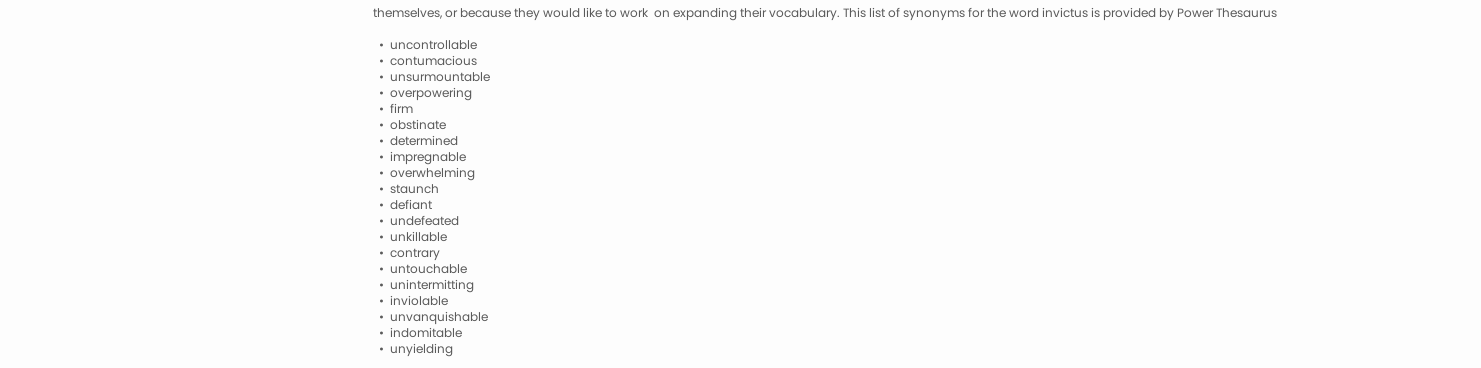themselves, or because they would like to work  on expanding their vocabulary. This list of synonyms for the word invictus is provided by Power Thesaurus

  •  uncontrollable
  •  contumacious
  •  unsurmountable
  •  overpowering
  •  firm
  •  obstinate
  •  determined
  •  impregnable
  •  overwhelming
  •  staunch
  •  defiant
  •  undefeated
  •  unkillable
  •  contrary
  •  untouchable
  •  unintermitting
  •  inviolable
  •  unvanquishable
  •  indomitable
  •  unyielding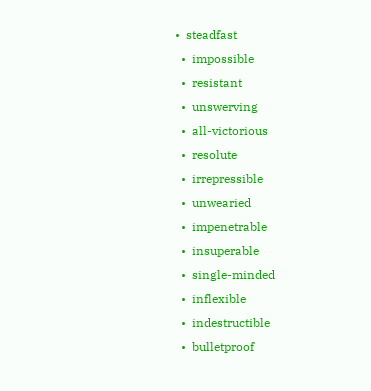•  steadfast
  •  impossible
  •  resistant
  •  unswerving
  •  all-victorious
  •  resolute
  •  irrepressible
  •  unwearied
  •  impenetrable
  •  insuperable
  •  single-minded
  •  inflexible
  •  indestructible
  •  bulletproof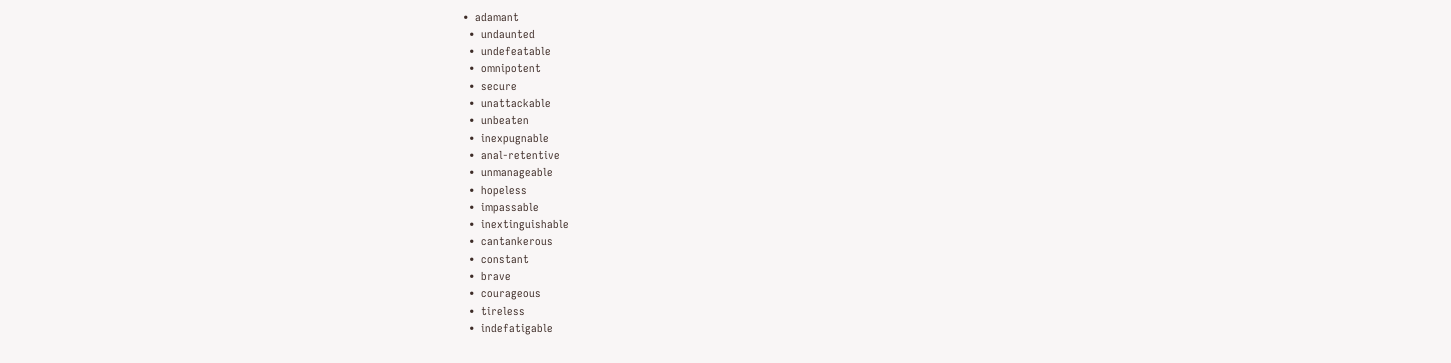•  adamant
  •  undaunted
  •  undefeatable
  •  omnipotent
  •  secure
  •  unattackable
  •  unbeaten
  •  inexpugnable
  •  anal-retentive
  •  unmanageable
  •  hopeless
  •  impassable
  •  inextinguishable
  •  cantankerous
  •  constant
  •  brave
  •  courageous
  •  tireless
  •  indefatigable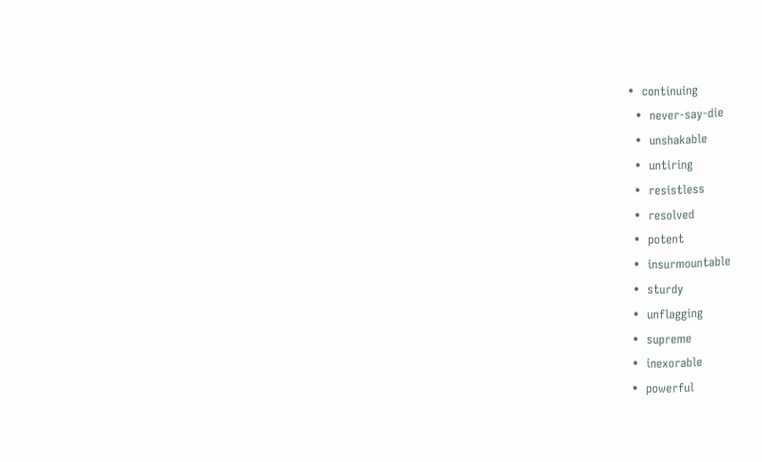•  continuing
  •  never-say-die
  •  unshakable
  •  untiring
  •  resistless
  •  resolved
  •  potent
  •  insurmountable
  •  sturdy
  •  unflagging
  •  supreme
  •  inexorable
  •  powerful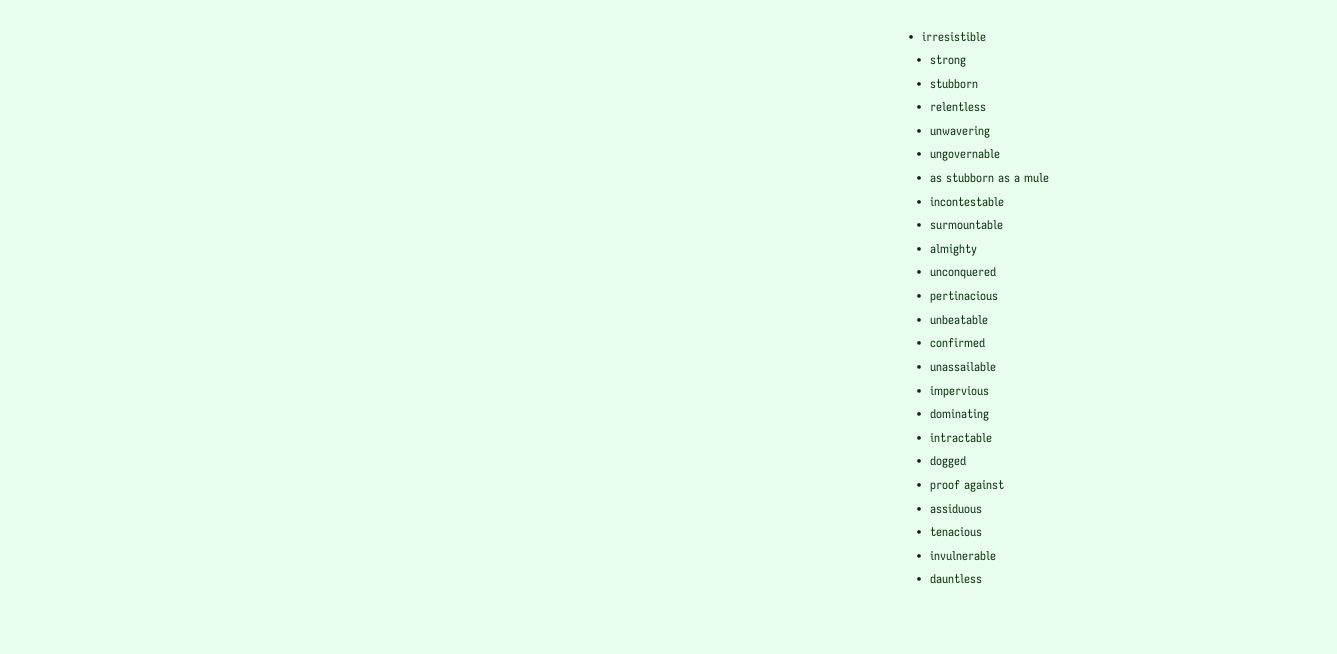•  irresistible
  •  strong
  •  stubborn
  •  relentless
  •  unwavering
  •  ungovernable
  •  as stubborn as a mule
  •  incontestable
  •  surmountable
  •  almighty
  •  unconquered
  •  pertinacious
  •  unbeatable
  •  confirmed
  •  unassailable
  •  impervious
  •  dominating
  •  intractable
  •  dogged
  •  proof against
  •  assiduous
  •  tenacious
  •  invulnerable
  •  dauntless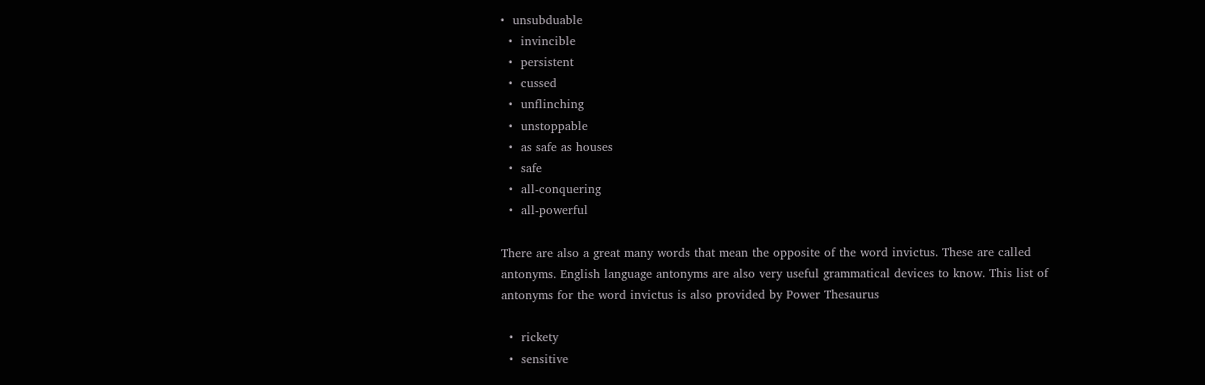•  unsubduable
  •  invincible
  •  persistent
  •  cussed
  •  unflinching
  •  unstoppable
  •  as safe as houses
  •  safe
  •  all-conquering
  •  all-powerful

There are also a great many words that mean the opposite of the word invictus. These are called antonyms. English language antonyms are also very useful grammatical devices to know. This list of antonyms for the word invictus is also provided by Power Thesaurus

  •  rickety
  •  sensitive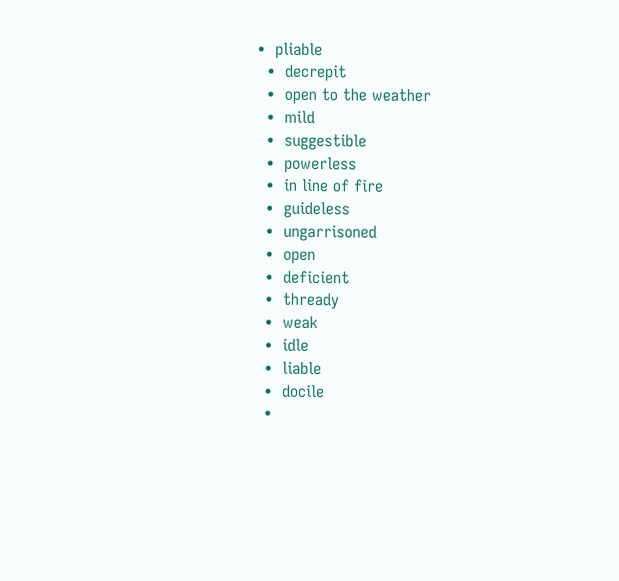•  pliable
  •  decrepit
  •  open to the weather
  •  mild
  •  suggestible
  •  powerless
  •  in line of fire
  •  guideless
  •  ungarrisoned
  •  open
  •  deficient
  •  thready
  •  weak
  •  idle
  •  liable
  •  docile
  •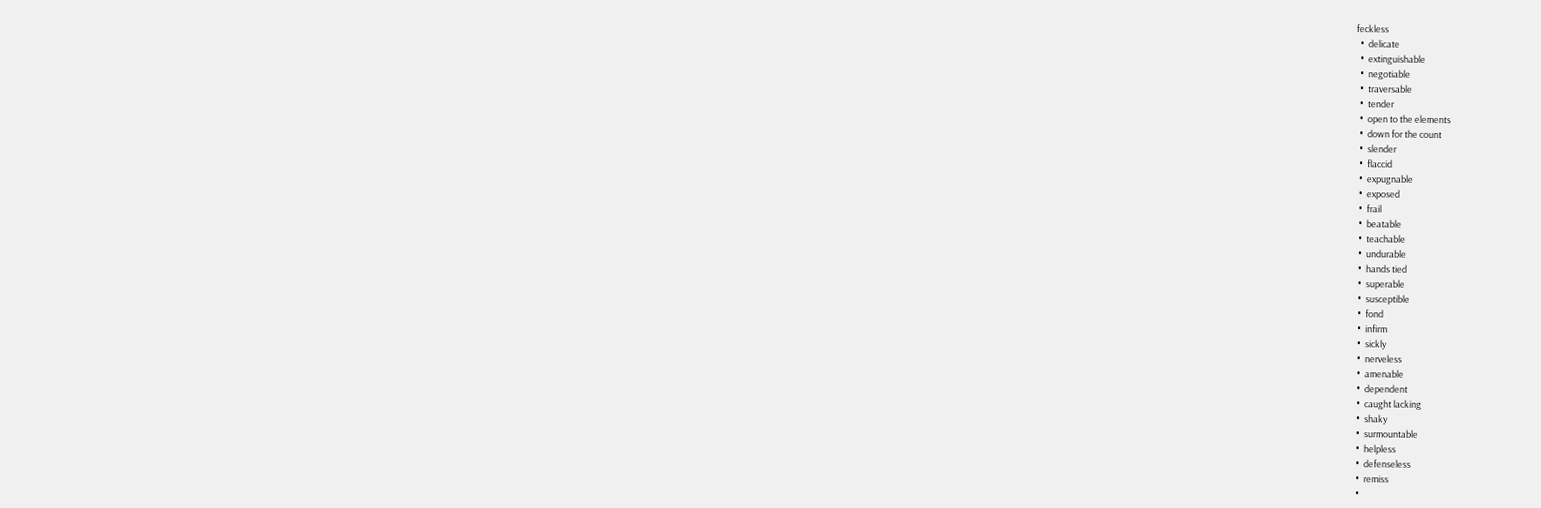feckless
  •  delicate
  •  extinguishable
  •  negotiable
  •  traversable
  •  tender
  •  open to the elements
  •  down for the count
  •  slender
  •  flaccid
  •  expugnable
  •  exposed
  •  frail
  •  beatable
  •  teachable
  •  undurable
  •  hands tied
  •  superable
  •  susceptible
  •  fond
  •  infirm
  •  sickly
  •  nerveless
  •  amenable
  •  dependent
  •  caught lacking
  •  shaky
  •  surmountable
  •  helpless
  •  defenseless
  •  remiss
  •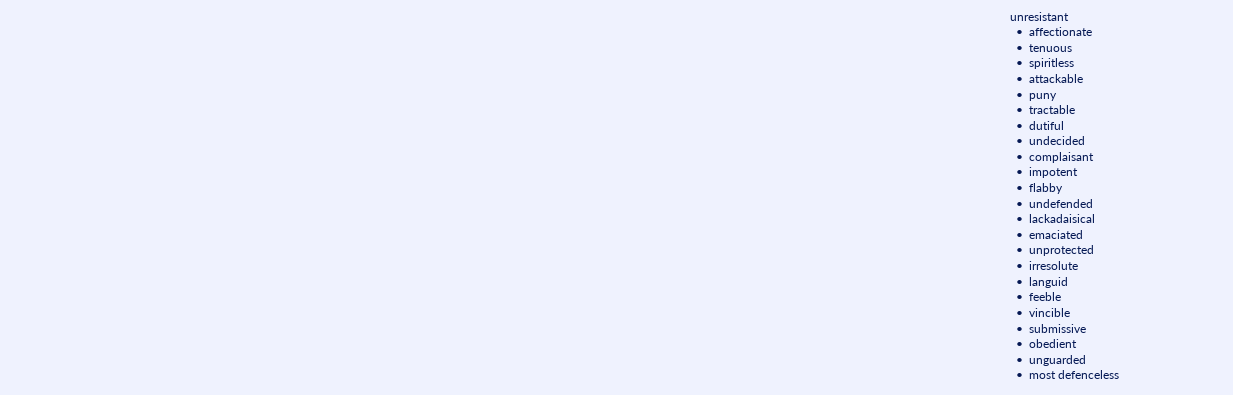unresistant
  •  affectionate
  •  tenuous
  •  spiritless
  •  attackable
  •  puny
  •  tractable
  •  dutiful
  •  undecided
  •  complaisant
  •  impotent
  •  flabby
  •  undefended
  •  lackadaisical
  •  emaciated
  •  unprotected
  •  irresolute
  •  languid
  •  feeble
  •  vincible
  •  submissive
  •  obedient
  •  unguarded
  •  most defenceless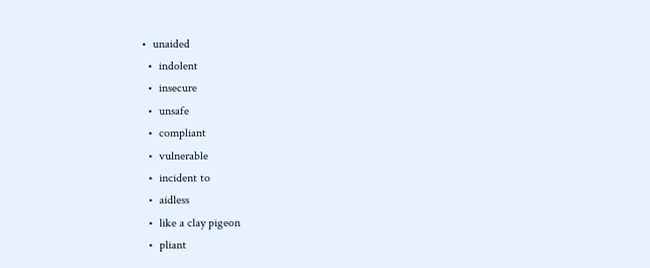•  unaided
  •  indolent
  •  insecure
  •  unsafe
  •  compliant
  •  vulnerable
  •  incident to
  •  aidless
  •  like a clay pigeon
  •  pliant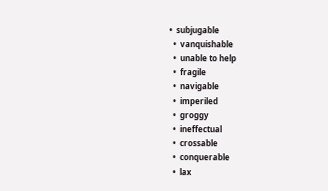•  subjugable
  •  vanquishable
  •  unable to help
  •  fragile
  •  navigable
  •  imperiled
  •  groggy
  •  ineffectual
  •  crossable
  •  conquerable
  •  lax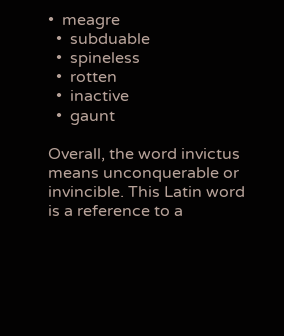•  meagre
  •  subduable
  •  spineless
  •  rotten
  •  inactive
  •  gaunt

Overall, the word invictus means unconquerable or invincible. This Latin word is a reference to a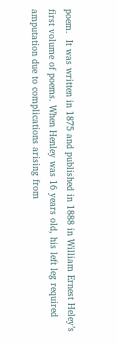poem.  It was written in 1875 and published in 1888 in William Ernest Heley’s first volume of poems. When Henley was 16 years old, his left leg required amputation due to complications arising from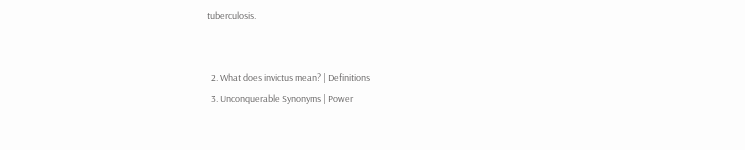tuberculosis.


  2. What does invictus mean? | Definitions
  3. Unconquerable Synonyms | Power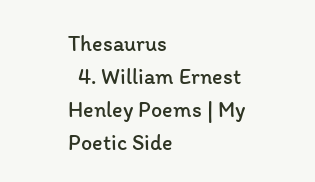Thesaurus
  4. William Ernest Henley Poems | My Poetic Side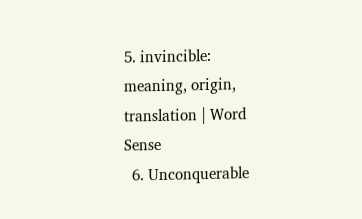5. invincible: meaning, origin, translation | Word Sense
  6. Unconquerable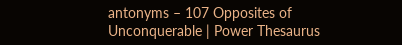antonyms – 107 Opposites of Unconquerable | Power Thesaurus